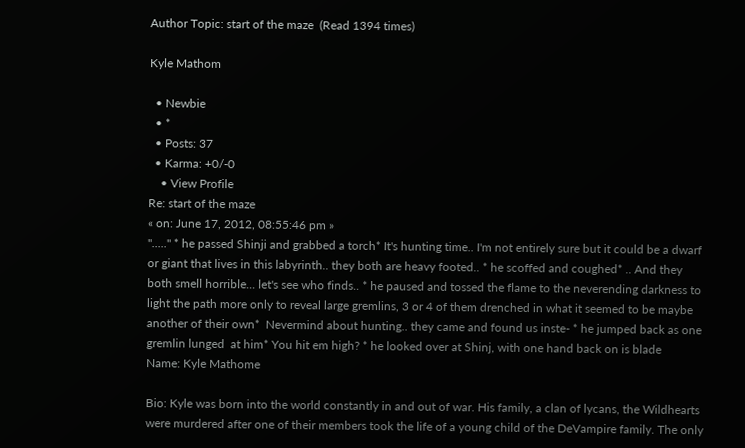Author Topic: start of the maze  (Read 1394 times)

Kyle Mathom

  • Newbie
  • *
  • Posts: 37
  • Karma: +0/-0
    • View Profile
Re: start of the maze
« on: June 17, 2012, 08:55:46 pm »
"....." * he passed Shinji and grabbed a torch* It's hunting time.. I'm not entirely sure but it could be a dwarf or giant that lives in this labyrinth.. they both are heavy footed.. * he scoffed and coughed* .. And they both smell horrible... let's see who finds.. * he paused and tossed the flame to the neverending darkness to light the path more only to reveal large gremlins, 3 or 4 of them drenched in what it seemed to be maybe another of their own*  Nevermind about hunting.. they came and found us inste- * he jumped back as one gremlin lunged  at him* You hit em high? * he looked over at Shinj, with one hand back on is blade
Name: Kyle Mathome

Bio: Kyle was born into the world constantly in and out of war. His family, a clan of lycans, the Wildhearts were murdered after one of their members took the life of a young child of the DeVampire family. The only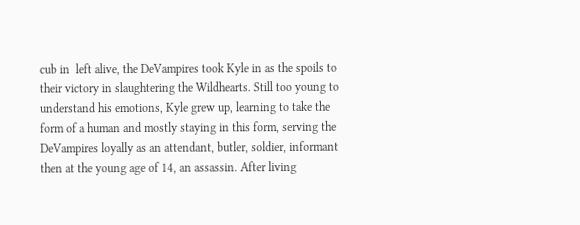cub in  left alive, the DeVampires took Kyle in as the spoils to their victory in slaughtering the Wildhearts. Still too young to understand his emotions, Kyle grew up, learning to take the form of a human and mostly staying in this form, serving the DeVampires loyally as an attendant, butler, soldier, informant then at the young age of 14, an assassin. After living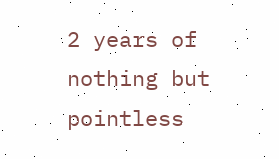2 years of nothing but pointless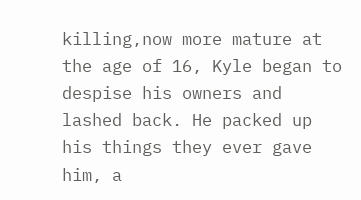killing,now more mature at the age of 16, Kyle began to despise his owners and lashed back. He packed up his things they ever gave him, a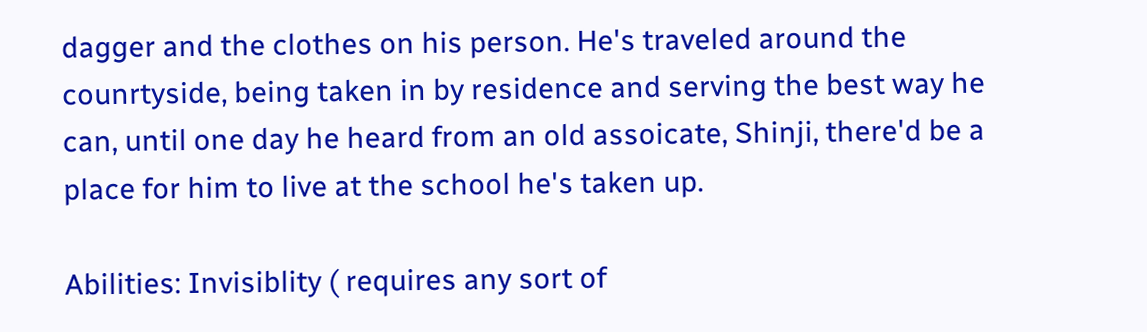dagger and the clothes on his person. He's traveled around the counrtyside, being taken in by residence and serving the best way he can, until one day he heard from an old assoicate, Shinji, there'd be a place for him to live at the school he's taken up.

Abilities: Invisiblity ( requires any sort of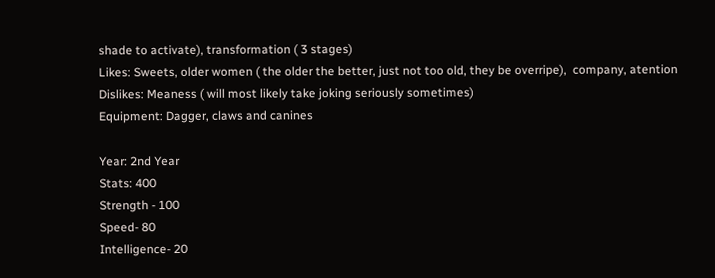shade to activate), transformation ( 3 stages)
Likes: Sweets, older women ( the older the better, just not too old, they be overripe),  company, atention
Dislikes: Meaness ( will most likely take joking seriously sometimes)
Equipment: Dagger, claws and canines

Year: 2nd Year
Stats: 400
Strength - 100
Speed- 80
Intelligence- 20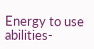Energy to use abilities-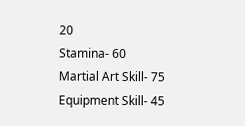20
Stamina- 60
Martial Art Skill- 75
Equipment Skill- 45